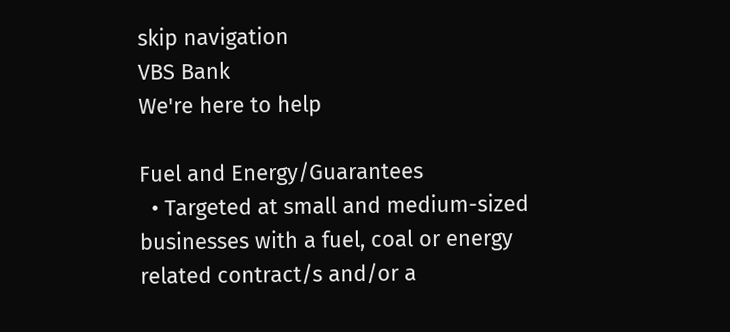skip navigation
VBS Bank
We're here to help

Fuel and Energy/Guarantees
  • Targeted at small and medium-sized businesses with a fuel, coal or energy related contract/s and/or a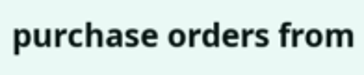purchase orders from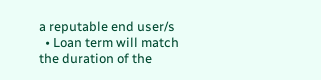a reputable end user/s
  • Loan term will match the duration of the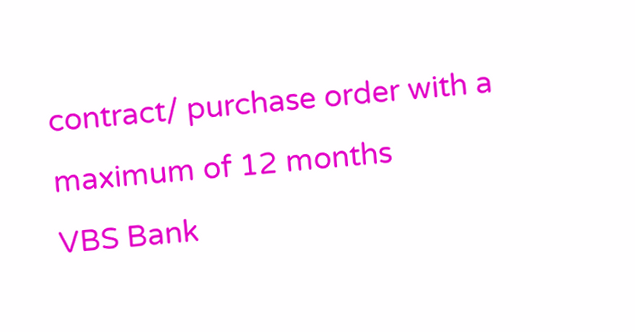contract/ purchase order with a maximum of 12 months
VBS Bank